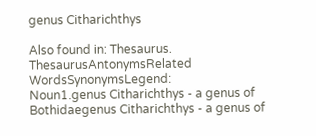genus Citharichthys

Also found in: Thesaurus.
ThesaurusAntonymsRelated WordsSynonymsLegend:
Noun1.genus Citharichthys - a genus of Bothidaegenus Citharichthys - a genus of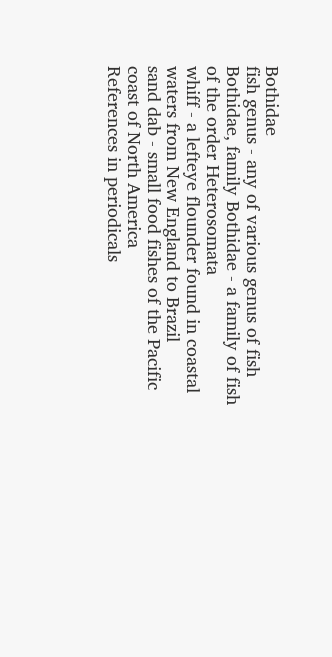Bothidae
fish genus - any of various genus of fish
Bothidae, family Bothidae - a family of fish of the order Heterosomata
whiff - a lefteye flounder found in coastal waters from New England to Brazil
sand dab - small food fishes of the Pacific coast of North America
References in periodicals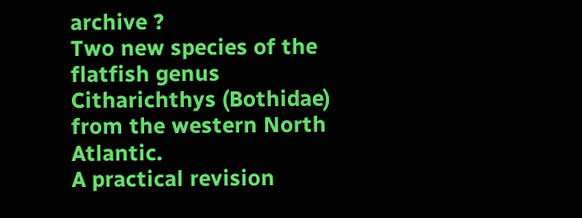archive ?
Two new species of the flatfish genus Citharichthys (Bothidae) from the western North Atlantic.
A practical revision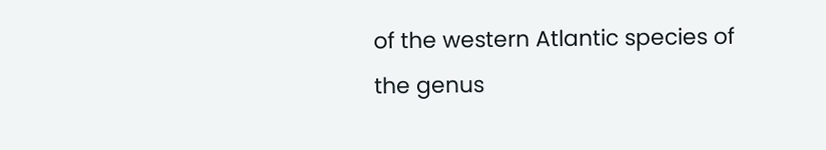of the western Atlantic species of the genus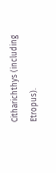Citharichthys (including Etropus).